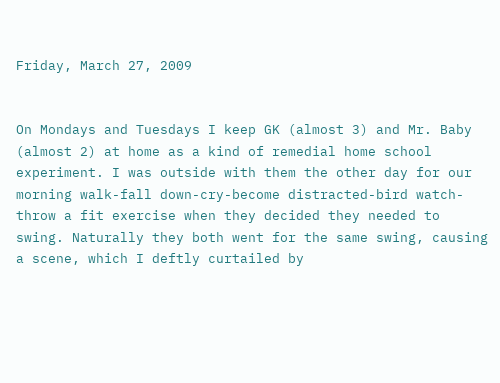Friday, March 27, 2009


On Mondays and Tuesdays I keep GK (almost 3) and Mr. Baby (almost 2) at home as a kind of remedial home school experiment. I was outside with them the other day for our morning walk-fall down-cry-become distracted-bird watch-throw a fit exercise when they decided they needed to swing. Naturally they both went for the same swing, causing a scene, which I deftly curtailed by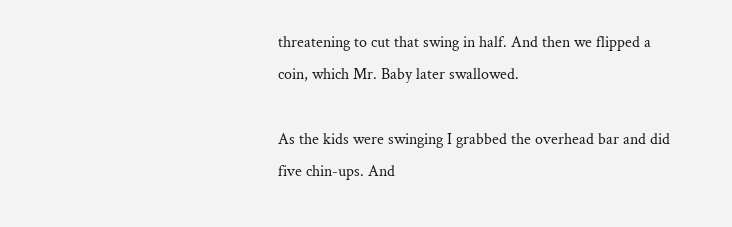threatening to cut that swing in half. And then we flipped a coin, which Mr. Baby later swallowed.

As the kids were swinging I grabbed the overhead bar and did five chin-ups. And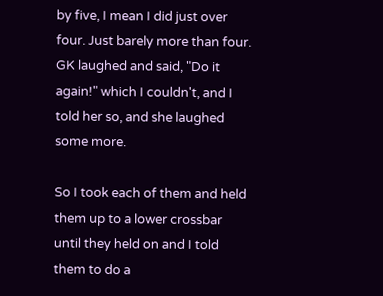by five, I mean I did just over four. Just barely more than four. GK laughed and said, "Do it again!" which I couldn't, and I told her so, and she laughed some more.

So I took each of them and held them up to a lower crossbar until they held on and I told them to do a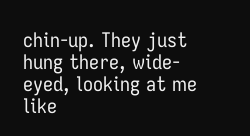chin-up. They just hung there, wide-eyed, looking at me like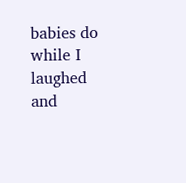babies do while I laughed and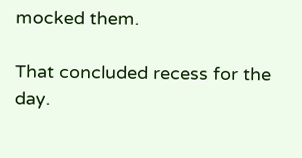mocked them.

That concluded recess for the day.